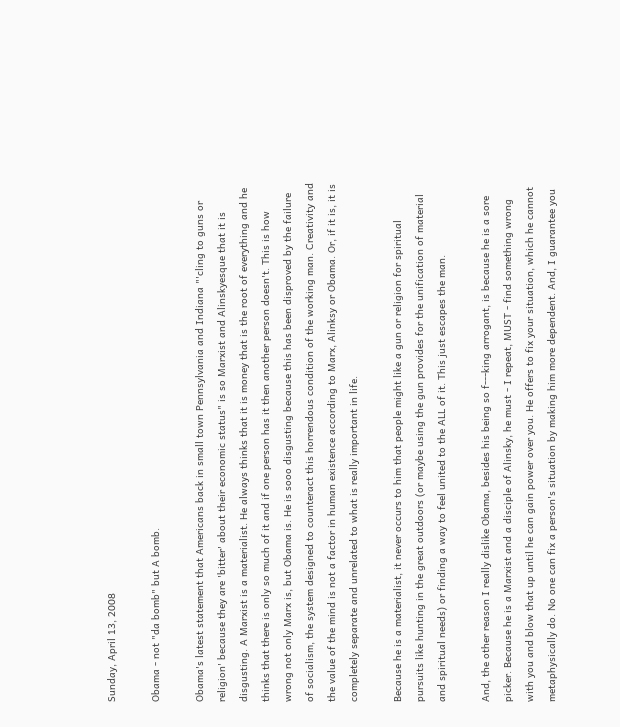Sunday, April 13, 2008

Obama - not "da bomb" but A bomb.

Obama's latest statement that Americans back in small town Pennsylvania and Indiana "'cling to guns or religion' because they are 'bitter' about their economic status" is so Marxist and Alinskyesque that it is disgusting. A Marxist is a materialist. He always thinks that it is money that is the root of everything and he thinks that there is only so much of it and if one person has it then another person doesn't. This is how wrong not only Marx is, but Obama is. He is sooo disgusting because this has been disproved by the failure of socialism, the system designed to counteract this horrendous condition of the working man. Creativity and the value of the mind is not a factor in human existence according to Marx, Alinksy or Obama. Or, if it is, it is completely separate and unrelated to what is really important in life.

Because he is a materialist, it never occurs to him that people might like a gun or religion for spiritual pursuits like hunting in the great outdoors (or maybe using the gun provides for the unification of material and spiritual needs) or finding a way to feel united to the ALL of it. This just escapes the man.

And, the other reason I really dislike Obama, besides his being so f---king arrogant, is because he is a sore picker. Because he is a Marxist and a disciple of Alinsky, he must - I repeat, MUST - find something wrong with you and blow that up until he can gain power over you. He offers to fix your situation, which he cannot metaphysically do. No one can fix a person's situation by making him more dependent. And, I guarantee you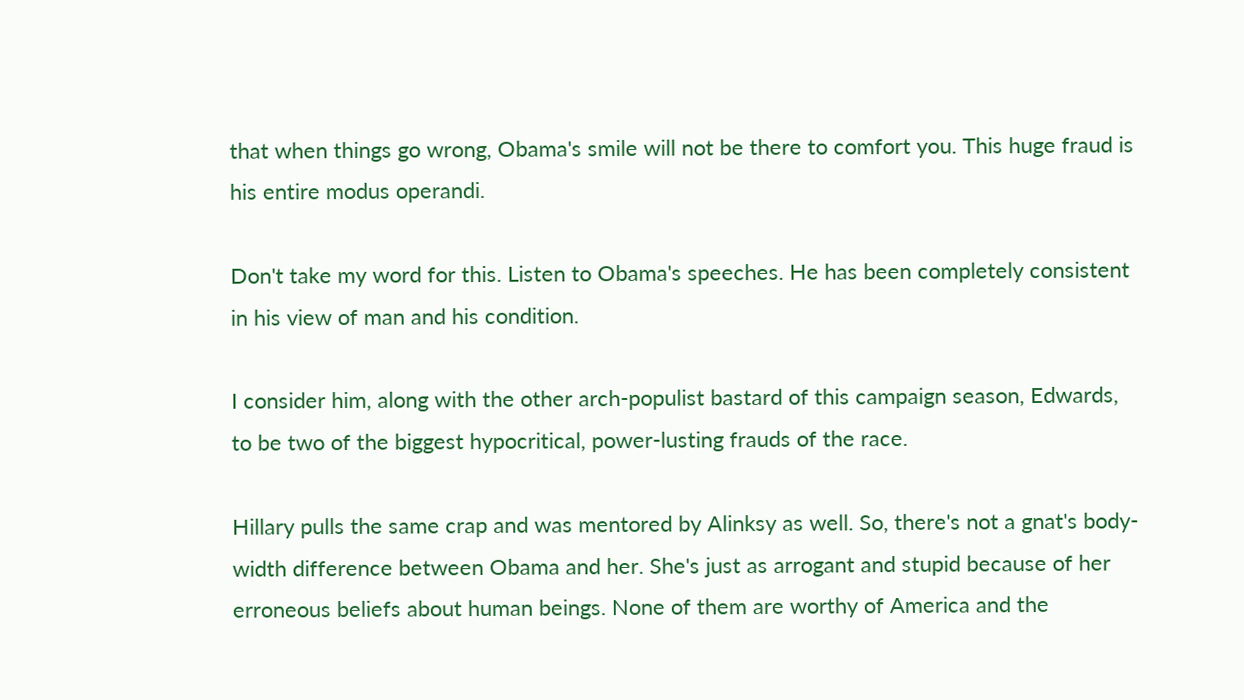that when things go wrong, Obama's smile will not be there to comfort you. This huge fraud is his entire modus operandi.

Don't take my word for this. Listen to Obama's speeches. He has been completely consistent in his view of man and his condition.

I consider him, along with the other arch-populist bastard of this campaign season, Edwards, to be two of the biggest hypocritical, power-lusting frauds of the race.

Hillary pulls the same crap and was mentored by Alinksy as well. So, there's not a gnat's body-width difference between Obama and her. She's just as arrogant and stupid because of her erroneous beliefs about human beings. None of them are worthy of America and the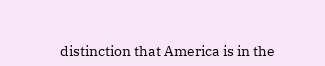distinction that America is in the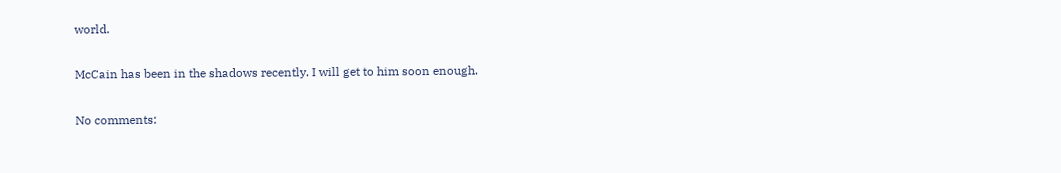world.

McCain has been in the shadows recently. I will get to him soon enough.

No comments: